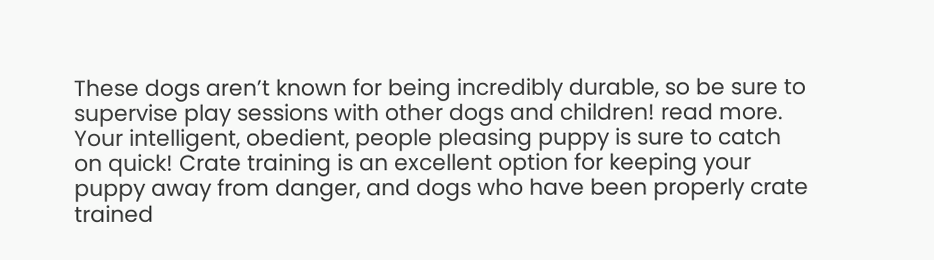These dogs aren’t known for being incredibly durable, so be sure to supervise play sessions with other dogs and children! read more. Your intelligent, obedient, people pleasing puppy is sure to catch on quick! Crate training is an excellent option for keeping your puppy away from danger, and dogs who have been properly crate trained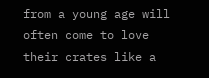from a young age will often come to love their crates like a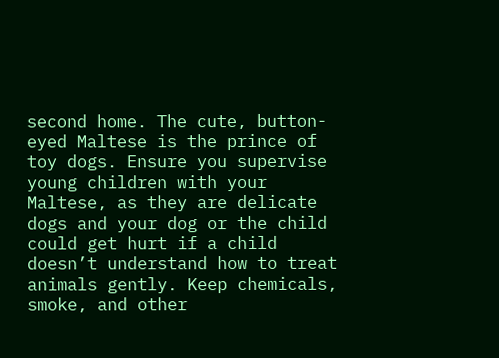second home. The cute, button-eyed Maltese is the prince of toy dogs. Ensure you supervise young children with your Maltese, as they are delicate dogs and your dog or the child could get hurt if a child doesn’t understand how to treat animals gently. Keep chemicals, smoke, and other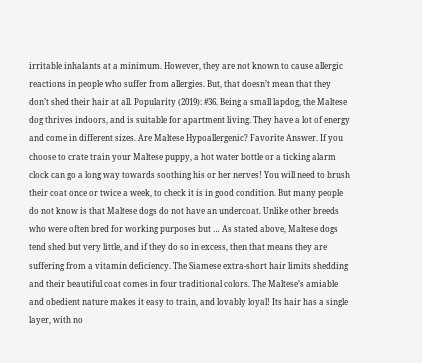irritable inhalants at a minimum. However, they are not known to cause allergic reactions in people who suffer from allergies. But, that doesn’t mean that they don’t shed their hair at all. Popularity (2019): #36. Being a small lapdog, the Maltese dog thrives indoors, and is suitable for apartment living. They have a lot of energy and come in different sizes. Are Maltese Hypoallergenic? Favorite Answer. If you choose to crate train your Maltese puppy, a hot water bottle or a ticking alarm clock can go a long way towards soothing his or her nerves! You will need to brush their coat once or twice a week, to check it is in good condition. But many people do not know is that Maltese dogs do not have an undercoat. Unlike other breeds who were often bred for working purposes but … As stated above, Maltese dogs tend shed but very little, and if they do so in excess, then that means they are suffering from a vitamin deficiency. The Siamese extra-short hair limits shedding and their beautiful coat comes in four traditional colors. The Maltese’s amiable and obedient nature makes it easy to train, and lovably loyal! Its hair has a single layer, with no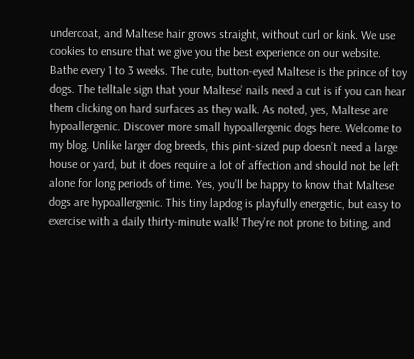undercoat, and Maltese hair grows straight, without curl or kink. We use cookies to ensure that we give you the best experience on our website. Bathe every 1 to 3 weeks. The cute, button-eyed Maltese is the prince of toy dogs. The telltale sign that your Maltese’ nails need a cut is if you can hear them clicking on hard surfaces as they walk. As noted, yes, Maltese are hypoallergenic. Discover more small hypoallergenic dogs here. Welcome to my blog. Unlike larger dog breeds, this pint-sized pup doesn’t need a large house or yard, but it does require a lot of affection and should not be left alone for long periods of time. Yes, you’ll be happy to know that Maltese dogs are hypoallergenic. This tiny lapdog is playfully energetic, but easy to exercise with a daily thirty-minute walk! They’re not prone to biting, and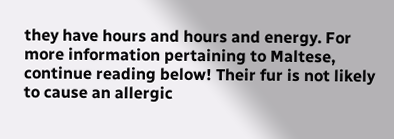they have hours and hours and energy. For more information pertaining to Maltese, continue reading below! Their fur is not likely to cause an allergic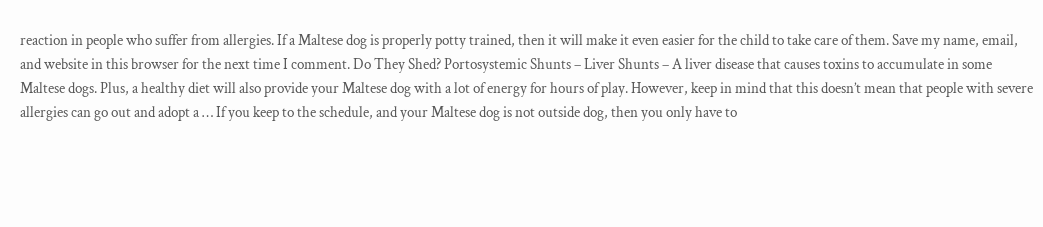reaction in people who suffer from allergies. If a Maltese dog is properly potty trained, then it will make it even easier for the child to take care of them. Save my name, email, and website in this browser for the next time I comment. Do They Shed? Portosystemic Shunts – Liver Shunts – A liver disease that causes toxins to accumulate in some Maltese dogs. Plus, a healthy diet will also provide your Maltese dog with a lot of energy for hours of play. However, keep in mind that this doesn’t mean that people with severe allergies can go out and adopt a … If you keep to the schedule, and your Maltese dog is not outside dog, then you only have to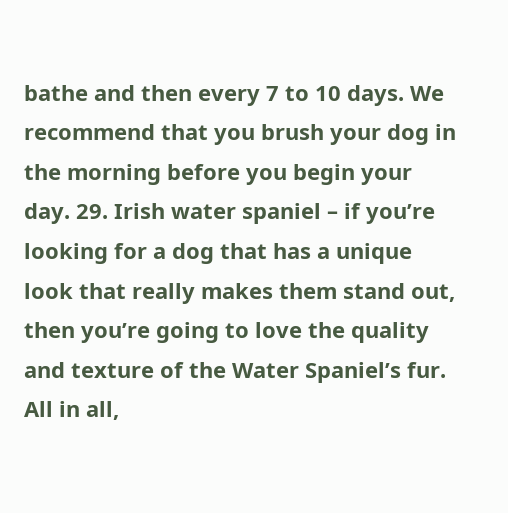bathe and then every 7 to 10 days. We recommend that you brush your dog in the morning before you begin your day. 29. Irish water spaniel – if you’re looking for a dog that has a unique look that really makes them stand out, then you’re going to love the quality and texture of the Water Spaniel’s fur. All in all,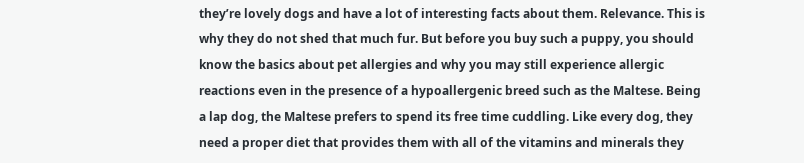they’re lovely dogs and have a lot of interesting facts about them. Relevance. This is why they do not shed that much fur. But before you buy such a puppy, you should know the basics about pet allergies and why you may still experience allergic reactions even in the presence of a hypoallergenic breed such as the Maltese. Being a lap dog, the Maltese prefers to spend its free time cuddling. Like every dog, they need a proper diet that provides them with all of the vitamins and minerals they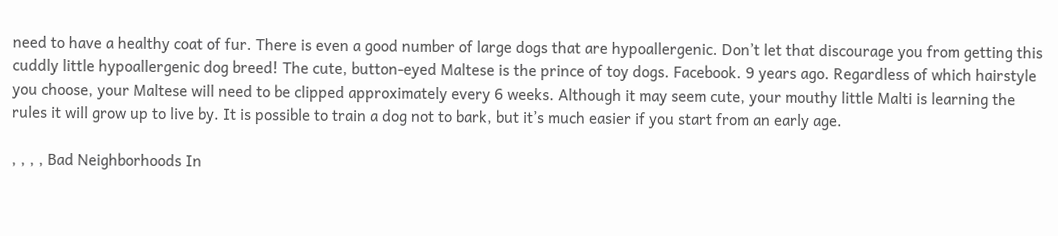need to have a healthy coat of fur. There is even a good number of large dogs that are hypoallergenic. Don’t let that discourage you from getting this cuddly little hypoallergenic dog breed! The cute, button-eyed Maltese is the prince of toy dogs. Facebook. 9 years ago. Regardless of which hairstyle you choose, your Maltese will need to be clipped approximately every 6 weeks. Although it may seem cute, your mouthy little Malti is learning the rules it will grow up to live by. It is possible to train a dog not to bark, but it’s much easier if you start from an early age.

, , , , Bad Neighborhoods In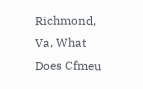Richmond, Va, What Does Cfmeu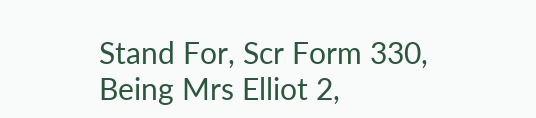Stand For, Scr Form 330, Being Mrs Elliot 2,